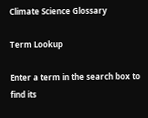Climate Science Glossary

Term Lookup

Enter a term in the search box to find its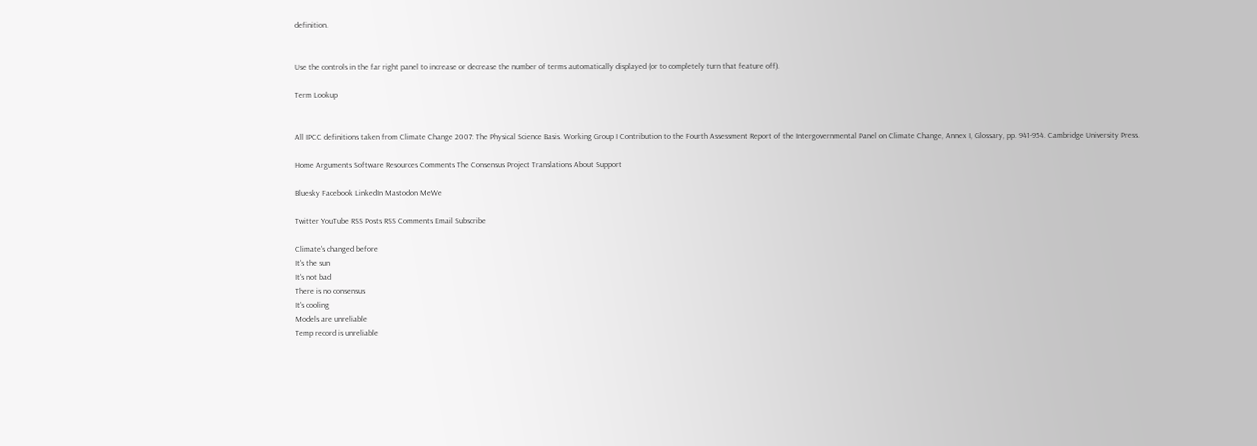definition.


Use the controls in the far right panel to increase or decrease the number of terms automatically displayed (or to completely turn that feature off).

Term Lookup


All IPCC definitions taken from Climate Change 2007: The Physical Science Basis. Working Group I Contribution to the Fourth Assessment Report of the Intergovernmental Panel on Climate Change, Annex I, Glossary, pp. 941-954. Cambridge University Press.

Home Arguments Software Resources Comments The Consensus Project Translations About Support

Bluesky Facebook LinkedIn Mastodon MeWe

Twitter YouTube RSS Posts RSS Comments Email Subscribe

Climate's changed before
It's the sun
It's not bad
There is no consensus
It's cooling
Models are unreliable
Temp record is unreliable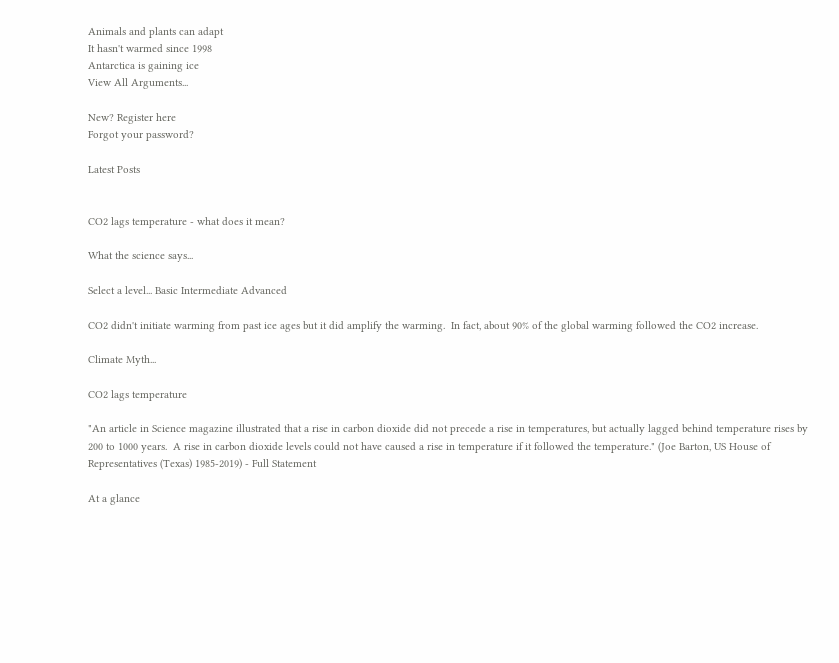Animals and plants can adapt
It hasn't warmed since 1998
Antarctica is gaining ice
View All Arguments...

New? Register here
Forgot your password?

Latest Posts


CO2 lags temperature - what does it mean?

What the science says...

Select a level... Basic Intermediate Advanced

CO2 didn't initiate warming from past ice ages but it did amplify the warming.  In fact, about 90% of the global warming followed the CO2 increase.

Climate Myth...

CO2 lags temperature

"An article in Science magazine illustrated that a rise in carbon dioxide did not precede a rise in temperatures, but actually lagged behind temperature rises by 200 to 1000 years.  A rise in carbon dioxide levels could not have caused a rise in temperature if it followed the temperature." (Joe Barton, US House of Representatives (Texas) 1985-2019) - Full Statement

At a glance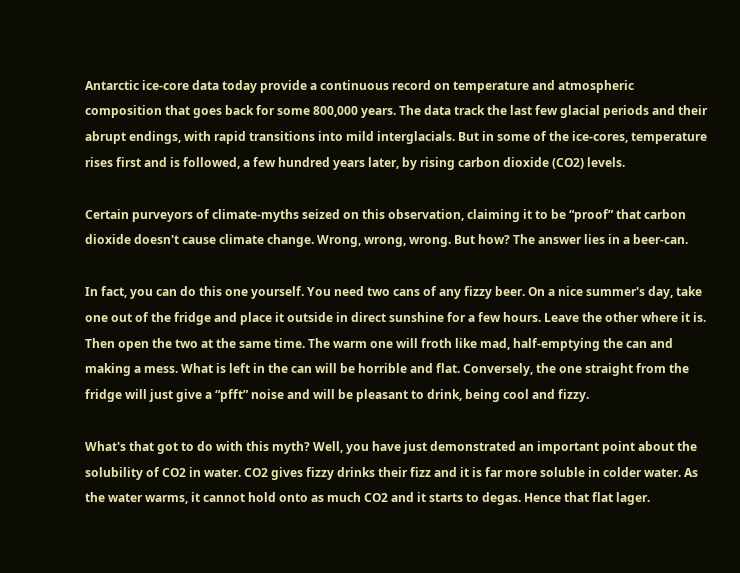Antarctic ice-core data today provide a continuous record on temperature and atmospheric composition that goes back for some 800,000 years. The data track the last few glacial periods and their abrupt endings, with rapid transitions into mild interglacials. But in some of the ice-cores, temperature rises first and is followed, a few hundred years later, by rising carbon dioxide (CO2) levels.

Certain purveyors of climate-myths seized on this observation, claiming it to be “proof” that carbon dioxide doesn't cause climate change. Wrong, wrong, wrong. But how? The answer lies in a beer-can.

In fact, you can do this one yourself. You need two cans of any fizzy beer. On a nice summer's day, take one out of the fridge and place it outside in direct sunshine for a few hours. Leave the other where it is. Then open the two at the same time. The warm one will froth like mad, half-emptying the can and making a mess. What is left in the can will be horrible and flat. Conversely, the one straight from the fridge will just give a “pfft” noise and will be pleasant to drink, being cool and fizzy.

What's that got to do with this myth? Well, you have just demonstrated an important point about the solubility of CO2 in water. CO2 gives fizzy drinks their fizz and it is far more soluble in colder water. As the water warms, it cannot hold onto as much CO2 and it starts to degas. Hence that flat lager.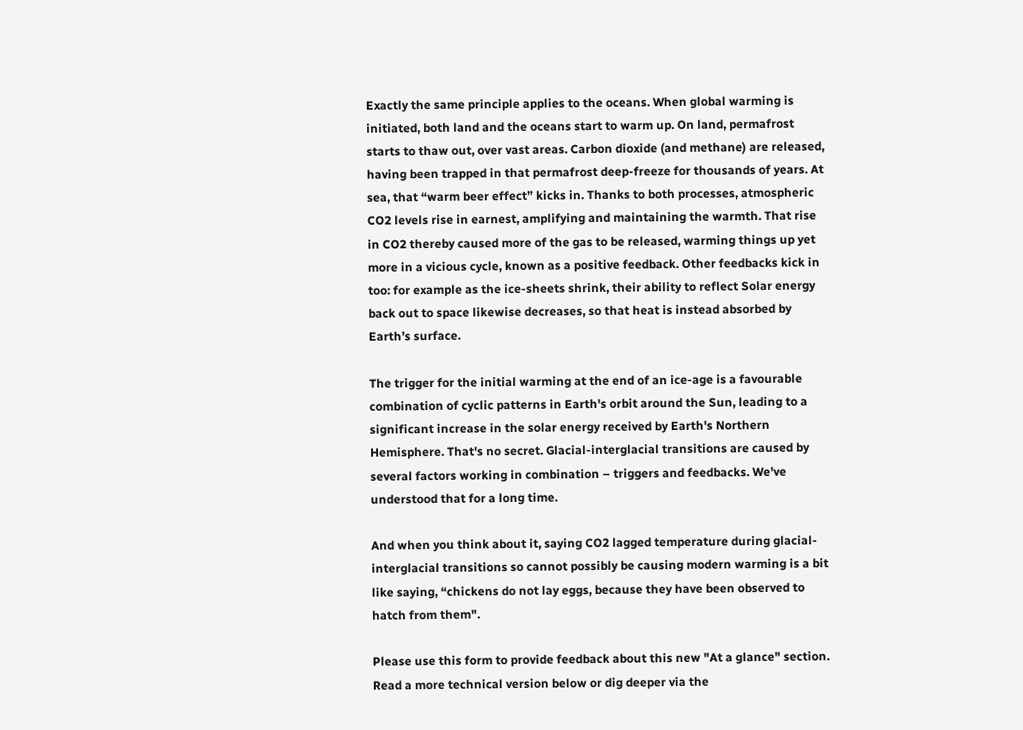Exactly the same principle applies to the oceans. When global warming is initiated, both land and the oceans start to warm up. On land, permafrost starts to thaw out, over vast areas. Carbon dioxide (and methane) are released, having been trapped in that permafrost deep-freeze for thousands of years. At sea, that “warm beer effect” kicks in. Thanks to both processes, atmospheric CO2 levels rise in earnest, amplifying and maintaining the warmth. That rise in CO2 thereby caused more of the gas to be released, warming things up yet more in a vicious cycle, known as a positive feedback. Other feedbacks kick in too: for example as the ice-sheets shrink, their ability to reflect Solar energy back out to space likewise decreases, so that heat is instead absorbed by Earth’s surface.

The trigger for the initial warming at the end of an ice-age is a favourable combination of cyclic patterns in Earth's orbit around the Sun, leading to a significant increase in the solar energy received by Earth's Northern Hemisphere. That's no secret. Glacial-interglacial transitions are caused by several factors working in combination – triggers and feedbacks. We've understood that for a long time.

And when you think about it, saying CO2 lagged temperature during glacial-interglacial transitions so cannot possibly be causing modern warming is a bit like saying, “chickens do not lay eggs, because they have been observed to hatch from them".

Please use this form to provide feedback about this new "At a glance" section. Read a more technical version below or dig deeper via the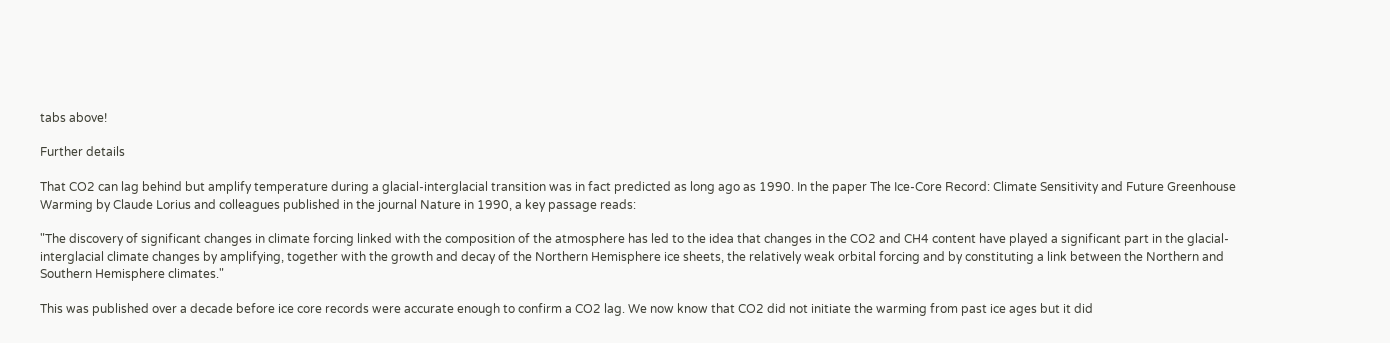tabs above!

Further details

That CO2 can lag behind but amplify temperature during a glacial-interglacial transition was in fact predicted as long ago as 1990. In the paper The Ice-Core Record: Climate Sensitivity and Future Greenhouse Warming by Claude Lorius and colleagues published in the journal Nature in 1990, a key passage reads:

"The discovery of significant changes in climate forcing linked with the composition of the atmosphere has led to the idea that changes in the CO2 and CH4 content have played a significant part in the glacial-interglacial climate changes by amplifying, together with the growth and decay of the Northern Hemisphere ice sheets, the relatively weak orbital forcing and by constituting a link between the Northern and Southern Hemisphere climates."

This was published over a decade before ice core records were accurate enough to confirm a CO2 lag. We now know that CO2 did not initiate the warming from past ice ages but it did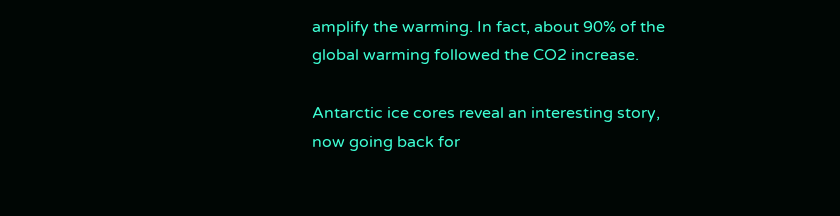amplify the warming. In fact, about 90% of the global warming followed the CO2 increase.

Antarctic ice cores reveal an interesting story, now going back for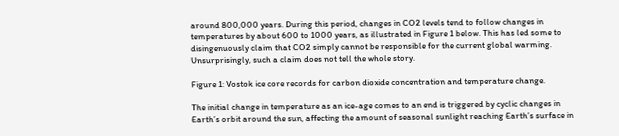around 800,000 years. During this period, changes in CO2 levels tend to follow changes in temperatures by about 600 to 1000 years, as illustrated in Figure 1 below. This has led some to disingenuously claim that CO2 simply cannot be responsible for the current global warming. Unsurprisingly, such a claim does not tell the whole story.

Figure 1: Vostok ice core records for carbon dioxide concentration and temperature change.

The initial change in temperature as an ice-age comes to an end is triggered by cyclic changes in Earth’s orbit around the sun, affecting the amount of seasonal sunlight reaching Earth’s surface in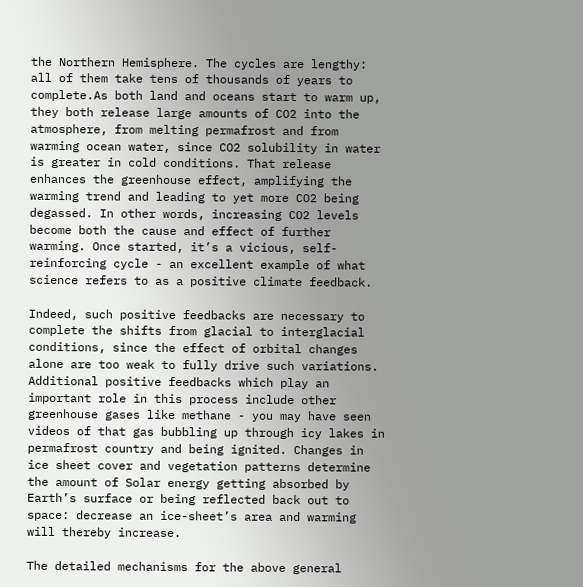the Northern Hemisphere. The cycles are lengthy: all of them take tens of thousands of years to complete.As both land and oceans start to warm up, they both release large amounts of CO2 into the atmosphere, from melting permafrost and from warming ocean water, since CO2 solubility in water is greater in cold conditions. That release enhances the greenhouse effect, amplifying the warming trend and leading to yet more CO2 being degassed. In other words, increasing CO2 levels become both the cause and effect of further warming. Once started, it’s a vicious, self-reinforcing cycle - an excellent example of what science refers to as a positive climate feedback.

Indeed, such positive feedbacks are necessary to complete the shifts from glacial to interglacial conditions, since the effect of orbital changes alone are too weak to fully drive such variations. Additional positive feedbacks which play an important role in this process include other greenhouse gases like methane - you may have seen videos of that gas bubbling up through icy lakes in permafrost country and being ignited. Changes in ice sheet cover and vegetation patterns determine the amount of Solar energy getting absorbed by Earth’s surface or being reflected back out to space: decrease an ice-sheet’s area and warming will thereby increase.

The detailed mechanisms for the above general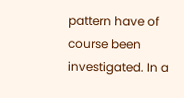pattern have of course been investigated. In a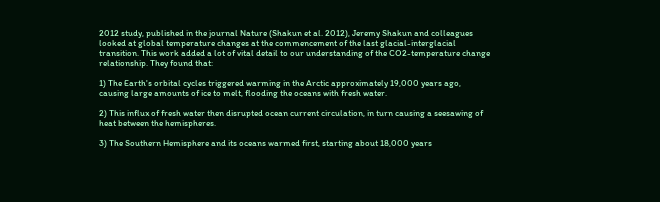2012 study, published in the journal Nature (Shakun et al. 2012), Jeremy Shakun and colleagues looked at global temperature changes at the commencement of the last glacial-interglacial transition. This work added a lot of vital detail to our understanding of the CO2-temperature change relationship. They found that:

1) The Earth's orbital cycles triggered warming in the Arctic approximately 19,000 years ago, causing large amounts of ice to melt, flooding the oceans with fresh water.

2) This influx of fresh water then disrupted ocean current circulation, in turn causing a seesawing of heat between the hemispheres.

3) The Southern Hemisphere and its oceans warmed first, starting about 18,000 years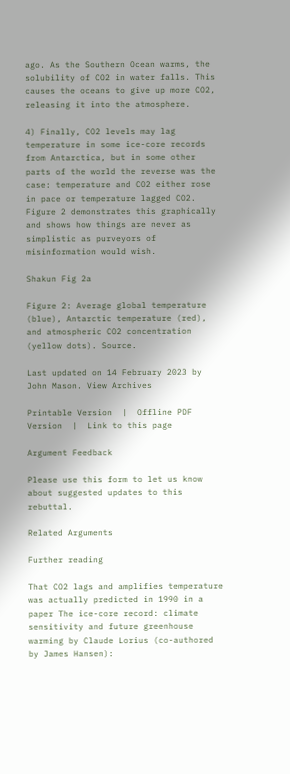ago. As the Southern Ocean warms, the solubility of CO2 in water falls. This causes the oceans to give up more CO2, releasing it into the atmosphere.

4) Finally, CO2 levels may lag temperature in some ice-core records from Antarctica, but in some other parts of the world the reverse was the case: temperature and CO2 either rose in pace or temperature lagged CO2. Figure 2 demonstrates this graphically and shows how things are never as simplistic as purveyors of misinformation would wish.

Shakun Fig 2a

Figure 2: Average global temperature (blue), Antarctic temperature (red), and atmospheric CO2 concentration (yellow dots). Source.

Last updated on 14 February 2023 by John Mason. View Archives

Printable Version  |  Offline PDF Version  |  Link to this page

Argument Feedback

Please use this form to let us know about suggested updates to this rebuttal.

Related Arguments

Further reading

That CO2 lags and amplifies temperature was actually predicted in 1990 in a paper The ice-core record: climate sensitivity and future greenhouse warming by Claude Lorius (co-authored by James Hansen):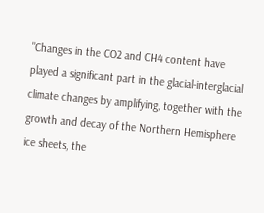"Changes in the CO2 and CH4 content have played a significant part in the glacial-interglacial climate changes by amplifying, together with the growth and decay of the Northern Hemisphere ice sheets, the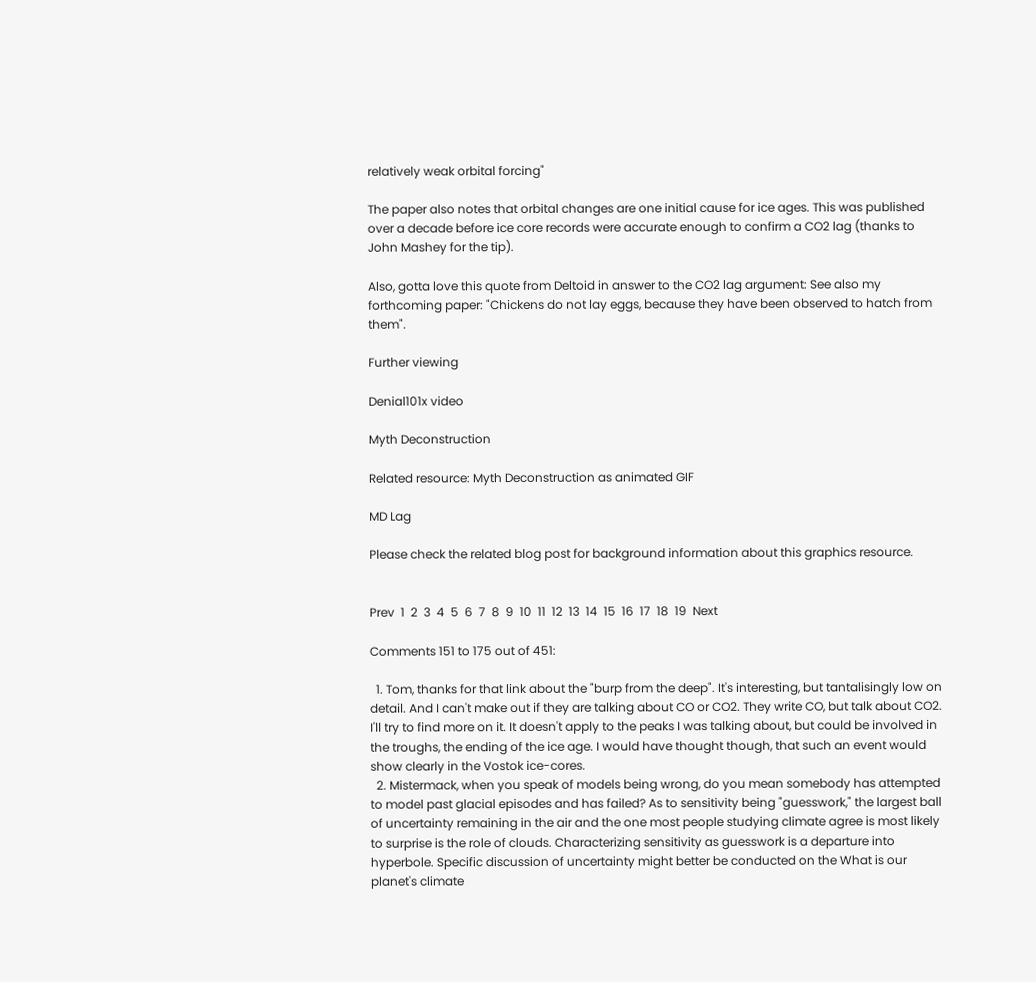relatively weak orbital forcing"

The paper also notes that orbital changes are one initial cause for ice ages. This was published over a decade before ice core records were accurate enough to confirm a CO2 lag (thanks to John Mashey for the tip).

Also, gotta love this quote from Deltoid in answer to the CO2 lag argument: See also my forthcoming paper: "Chickens do not lay eggs, because they have been observed to hatch from them".

Further viewing

Denial101x video

Myth Deconstruction

Related resource: Myth Deconstruction as animated GIF

MD Lag

Please check the related blog post for background information about this graphics resource.


Prev  1  2  3  4  5  6  7  8  9  10  11  12  13  14  15  16  17  18  19  Next

Comments 151 to 175 out of 451:

  1. Tom, thanks for that link about the "burp from the deep". It's interesting, but tantalisingly low on detail. And I can't make out if they are talking about CO or CO2. They write CO, but talk about CO2. I'll try to find more on it. It doesn't apply to the peaks I was talking about, but could be involved in the troughs, the ending of the ice age. I would have thought though, that such an event would show clearly in the Vostok ice-cores.
  2. Mistermack, when you speak of models being wrong, do you mean somebody has attempted to model past glacial episodes and has failed? As to sensitivity being "guesswork," the largest ball of uncertainty remaining in the air and the one most people studying climate agree is most likely to surprise is the role of clouds. Characterizing sensitivity as guesswork is a departure into hyperbole. Specific discussion of uncertainty might better be conducted on the What is our planet's climate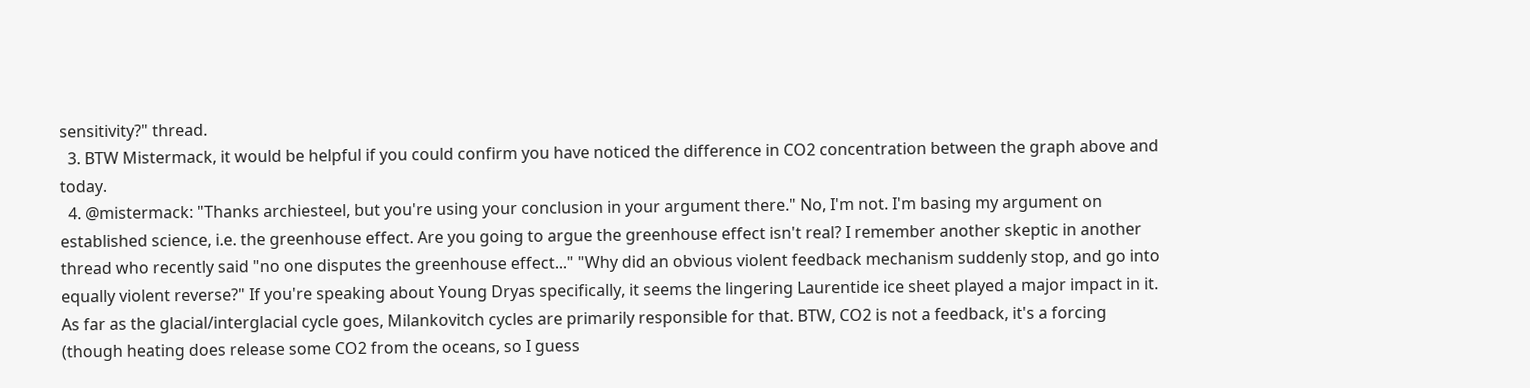sensitivity?" thread.
  3. BTW Mistermack, it would be helpful if you could confirm you have noticed the difference in CO2 concentration between the graph above and today.
  4. @mistermack: "Thanks archiesteel, but you're using your conclusion in your argument there." No, I'm not. I'm basing my argument on established science, i.e. the greenhouse effect. Are you going to argue the greenhouse effect isn't real? I remember another skeptic in another thread who recently said "no one disputes the greenhouse effect..." "Why did an obvious violent feedback mechanism suddenly stop, and go into equally violent reverse?" If you're speaking about Young Dryas specifically, it seems the lingering Laurentide ice sheet played a major impact in it. As far as the glacial/interglacial cycle goes, Milankovitch cycles are primarily responsible for that. BTW, CO2 is not a feedback, it's a forcing (though heating does release some CO2 from the oceans, so I guess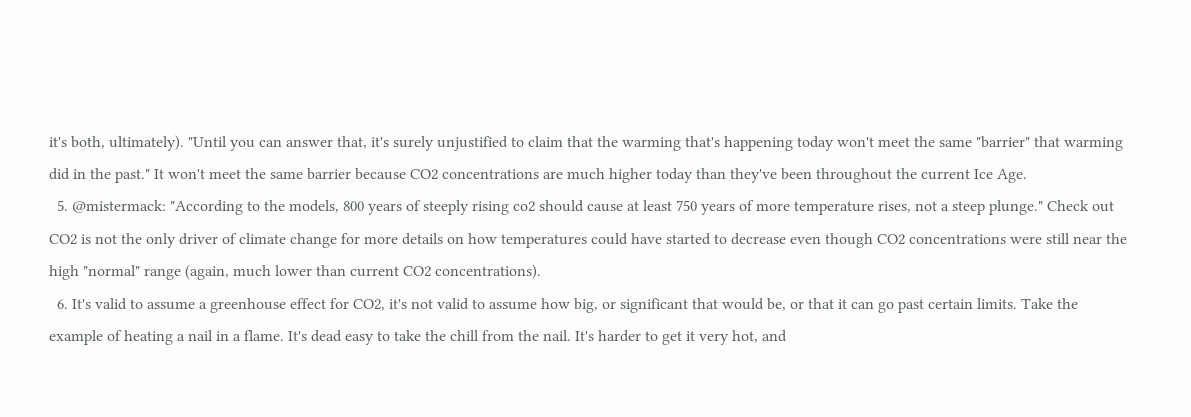it's both, ultimately). "Until you can answer that, it's surely unjustified to claim that the warming that's happening today won't meet the same "barrier" that warming did in the past." It won't meet the same barrier because CO2 concentrations are much higher today than they've been throughout the current Ice Age.
  5. @mistermack: "According to the models, 800 years of steeply rising co2 should cause at least 750 years of more temperature rises, not a steep plunge." Check out CO2 is not the only driver of climate change for more details on how temperatures could have started to decrease even though CO2 concentrations were still near the high "normal" range (again, much lower than current CO2 concentrations).
  6. It's valid to assume a greenhouse effect for CO2, it's not valid to assume how big, or significant that would be, or that it can go past certain limits. Take the example of heating a nail in a flame. It's dead easy to take the chill from the nail. It's harder to get it very hot, and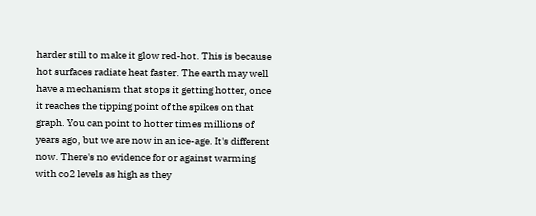harder still to make it glow red-hot. This is because hot surfaces radiate heat faster. The earth may well have a mechanism that stops it getting hotter, once it reaches the tipping point of the spikes on that graph. You can point to hotter times millions of years ago, but we are now in an ice-age. It's different now. There's no evidence for or against warming with co2 levels as high as they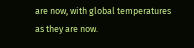are now, with global temperatures as they are now.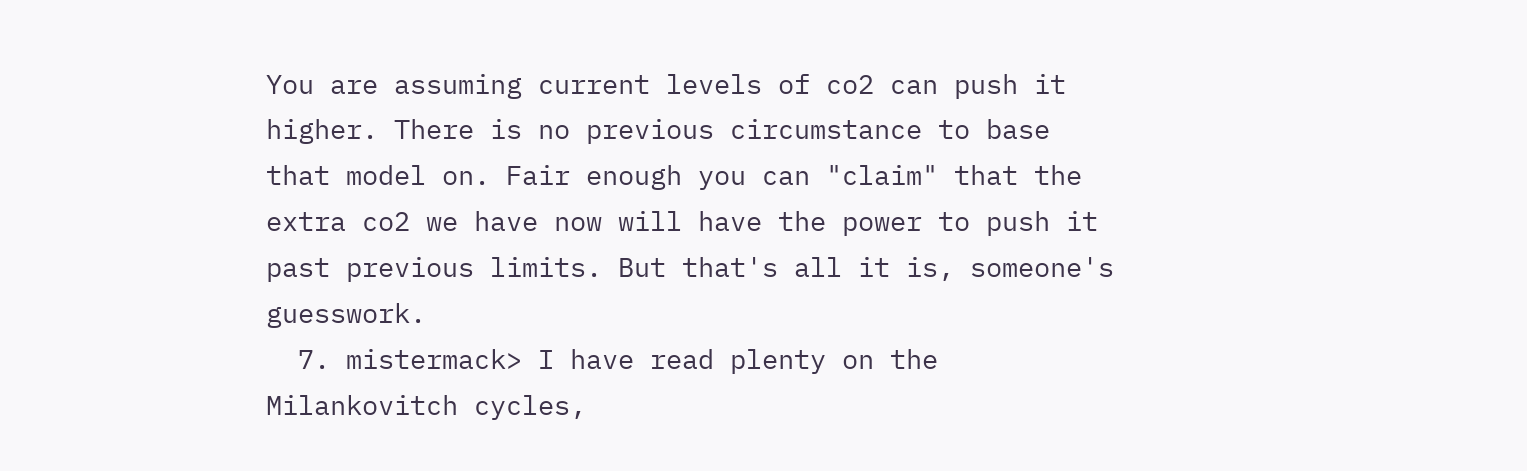You are assuming current levels of co2 can push it higher. There is no previous circumstance to base that model on. Fair enough you can "claim" that the extra co2 we have now will have the power to push it past previous limits. But that's all it is, someone's guesswork.
  7. mistermack> I have read plenty on the Milankovitch cycles,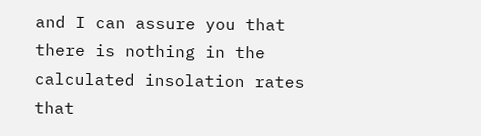and I can assure you that there is nothing in the calculated insolation rates that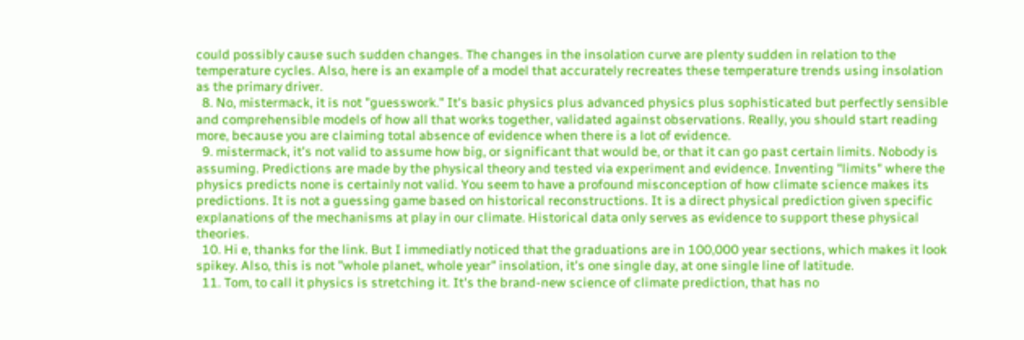could possibly cause such sudden changes. The changes in the insolation curve are plenty sudden in relation to the temperature cycles. Also, here is an example of a model that accurately recreates these temperature trends using insolation as the primary driver.
  8. No, mistermack, it is not "guesswork." It's basic physics plus advanced physics plus sophisticated but perfectly sensible and comprehensible models of how all that works together, validated against observations. Really, you should start reading more, because you are claiming total absence of evidence when there is a lot of evidence.
  9. mistermack, it's not valid to assume how big, or significant that would be, or that it can go past certain limits. Nobody is assuming. Predictions are made by the physical theory and tested via experiment and evidence. Inventing "limits" where the physics predicts none is certainly not valid. You seem to have a profound misconception of how climate science makes its predictions. It is not a guessing game based on historical reconstructions. It is a direct physical prediction given specific explanations of the mechanisms at play in our climate. Historical data only serves as evidence to support these physical theories.
  10. Hi e, thanks for the link. But I immediatly noticed that the graduations are in 100,000 year sections, which makes it look spikey. Also, this is not "whole planet, whole year" insolation, it's one single day, at one single line of latitude.
  11. Tom, to call it physics is stretching it. It's the brand-new science of climate prediction, that has no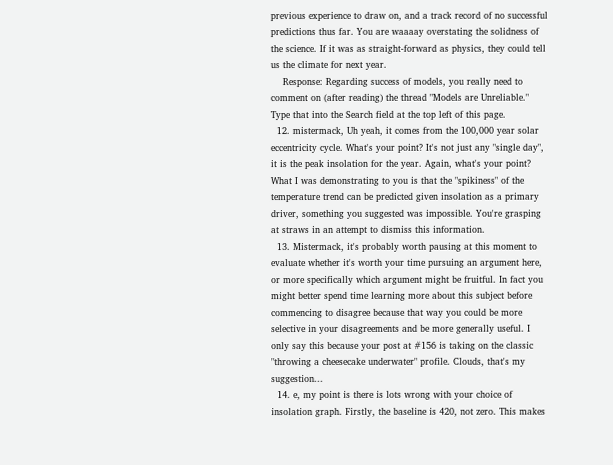previous experience to draw on, and a track record of no successful predictions thus far. You are waaaay overstating the solidness of the science. If it was as straight-forward as physics, they could tell us the climate for next year.
    Response: Regarding success of models, you really need to comment on (after reading) the thread "Models are Unreliable." Type that into the Search field at the top left of this page.
  12. mistermack, Uh yeah, it comes from the 100,000 year solar eccentricity cycle. What's your point? It's not just any "single day", it is the peak insolation for the year. Again, what's your point? What I was demonstrating to you is that the "spikiness" of the temperature trend can be predicted given insolation as a primary driver, something you suggested was impossible. You're grasping at straws in an attempt to dismiss this information.
  13. Mistermack, it's probably worth pausing at this moment to evaluate whether it's worth your time pursuing an argument here, or more specifically which argument might be fruitful. In fact you might better spend time learning more about this subject before commencing to disagree because that way you could be more selective in your disagreements and be more generally useful. I only say this because your post at #156 is taking on the classic "throwing a cheesecake underwater" profile. Clouds, that's my suggestion...
  14. e, my point is there is lots wrong with your choice of insolation graph. Firstly, the baseline is 420, not zero. This makes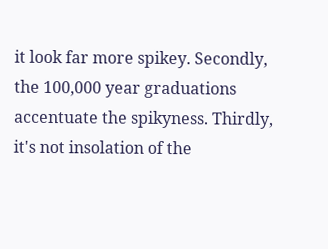it look far more spikey. Secondly, the 100,000 year graduations accentuate the spikyness. Thirdly, it's not insolation of the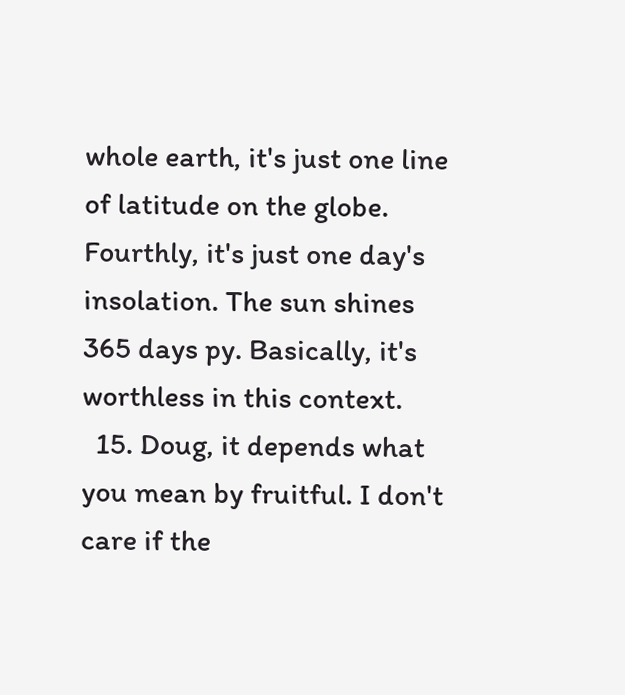whole earth, it's just one line of latitude on the globe. Fourthly, it's just one day's insolation. The sun shines 365 days py. Basically, it's worthless in this context.
  15. Doug, it depends what you mean by fruitful. I don't care if the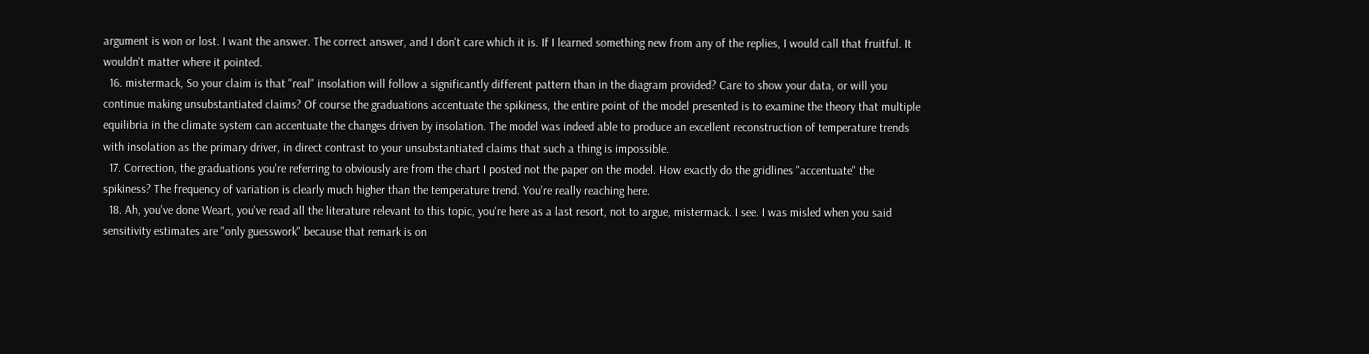argument is won or lost. I want the answer. The correct answer, and I don't care which it is. If I learned something new from any of the replies, I would call that fruitful. It wouldn't matter where it pointed.
  16. mistermack, So your claim is that "real" insolation will follow a significantly different pattern than in the diagram provided? Care to show your data, or will you continue making unsubstantiated claims? Of course the graduations accentuate the spikiness, the entire point of the model presented is to examine the theory that multiple equilibria in the climate system can accentuate the changes driven by insolation. The model was indeed able to produce an excellent reconstruction of temperature trends with insolation as the primary driver, in direct contrast to your unsubstantiated claims that such a thing is impossible.
  17. Correction, the graduations you're referring to obviously are from the chart I posted not the paper on the model. How exactly do the gridlines "accentuate" the spikiness? The frequency of variation is clearly much higher than the temperature trend. You're really reaching here.
  18. Ah, you've done Weart, you've read all the literature relevant to this topic, you're here as a last resort, not to argue, mistermack. I see. I was misled when you said sensitivity estimates are "only guesswork" because that remark is on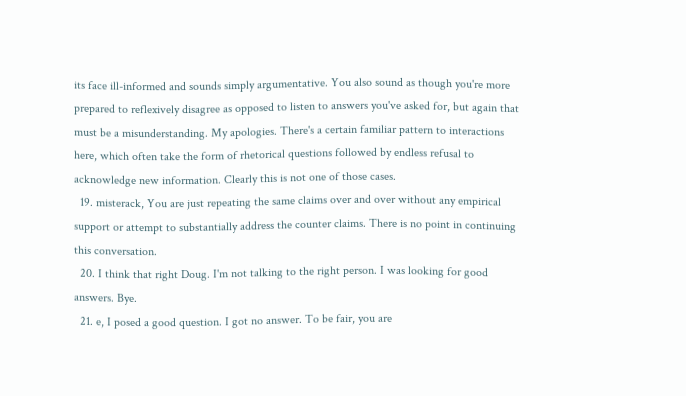its face ill-informed and sounds simply argumentative. You also sound as though you're more prepared to reflexively disagree as opposed to listen to answers you've asked for, but again that must be a misunderstanding. My apologies. There's a certain familiar pattern to interactions here, which often take the form of rhetorical questions followed by endless refusal to acknowledge new information. Clearly this is not one of those cases.
  19. misterack, You are just repeating the same claims over and over without any empirical support or attempt to substantially address the counter claims. There is no point in continuing this conversation.
  20. I think that right Doug. I'm not talking to the right person. I was looking for good answers. Bye.
  21. e, I posed a good question. I got no answer. To be fair, you are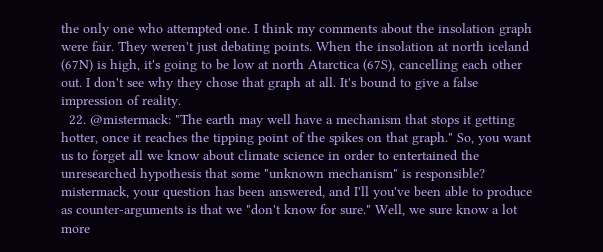the only one who attempted one. I think my comments about the insolation graph were fair. They weren't just debating points. When the insolation at north iceland (67N) is high, it's going to be low at north Atarctica (67S), cancelling each other out. I don't see why they chose that graph at all. It's bound to give a false impression of reality.
  22. @mistermack: "The earth may well have a mechanism that stops it getting hotter, once it reaches the tipping point of the spikes on that graph." So, you want us to forget all we know about climate science in order to entertained the unresearched hypothesis that some "unknown mechanism" is responsible? mistermack, your question has been answered, and I'll you've been able to produce as counter-arguments is that we "don't know for sure." Well, we sure know a lot more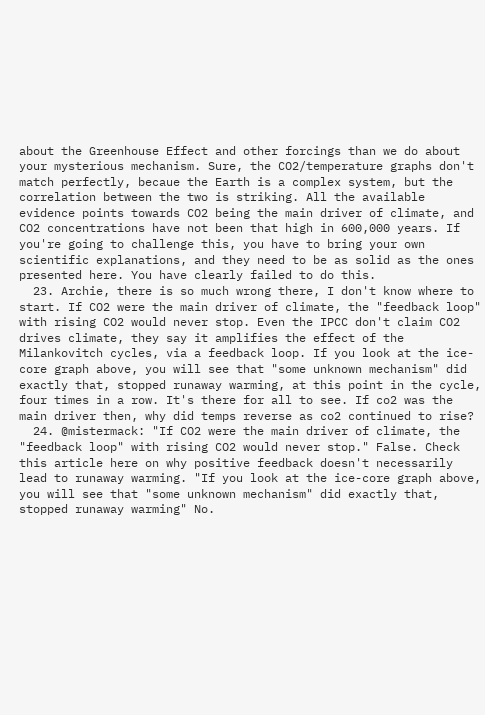about the Greenhouse Effect and other forcings than we do about your mysterious mechanism. Sure, the CO2/temperature graphs don't match perfectly, becaue the Earth is a complex system, but the correlation between the two is striking. All the available evidence points towards CO2 being the main driver of climate, and CO2 concentrations have not been that high in 600,000 years. If you're going to challenge this, you have to bring your own scientific explanations, and they need to be as solid as the ones presented here. You have clearly failed to do this.
  23. Archie, there is so much wrong there, I don't know where to start. If CO2 were the main driver of climate, the "feedback loop" with rising CO2 would never stop. Even the IPCC don't claim CO2 drives climate, they say it amplifies the effect of the Milankovitch cycles, via a feedback loop. If you look at the ice-core graph above, you will see that "some unknown mechanism" did exactly that, stopped runaway warming, at this point in the cycle, four times in a row. It's there for all to see. If co2 was the main driver then, why did temps reverse as co2 continued to rise?
  24. @mistermack: "If CO2 were the main driver of climate, the "feedback loop" with rising CO2 would never stop." False. Check this article here on why positive feedback doesn't necessarily lead to runaway warming. "If you look at the ice-core graph above, you will see that "some unknown mechanism" did exactly that, stopped runaway warming" No.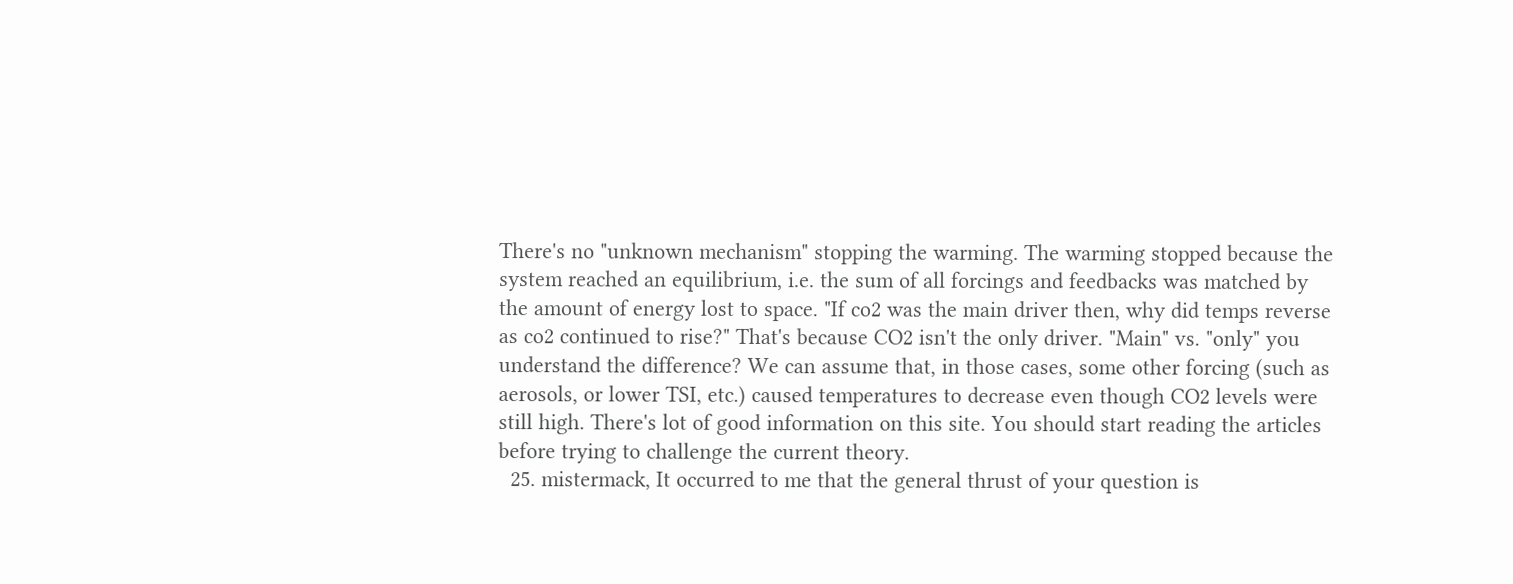There's no "unknown mechanism" stopping the warming. The warming stopped because the system reached an equilibrium, i.e. the sum of all forcings and feedbacks was matched by the amount of energy lost to space. "If co2 was the main driver then, why did temps reverse as co2 continued to rise?" That's because CO2 isn't the only driver. "Main" vs. "only" you understand the difference? We can assume that, in those cases, some other forcing (such as aerosols, or lower TSI, etc.) caused temperatures to decrease even though CO2 levels were still high. There's lot of good information on this site. You should start reading the articles before trying to challenge the current theory.
  25. mistermack, It occurred to me that the general thrust of your question is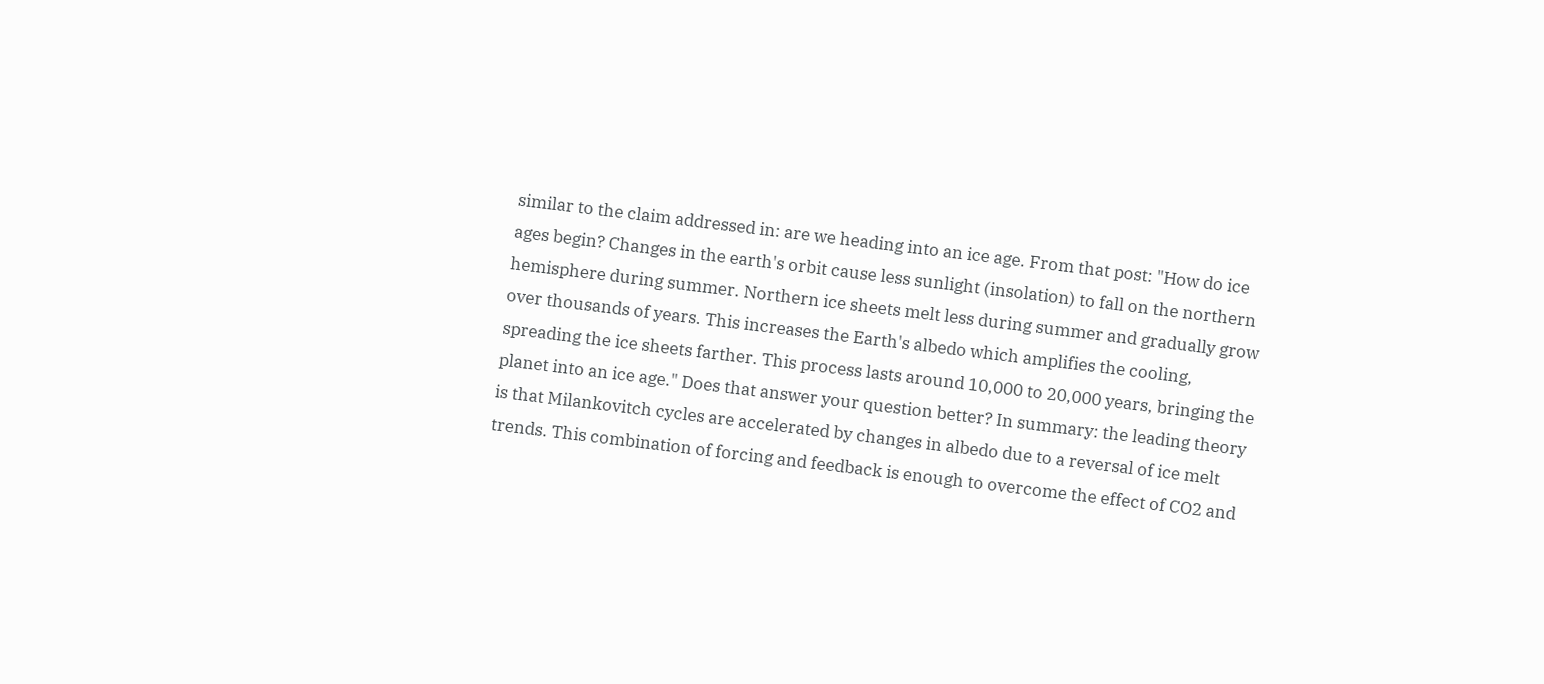similar to the claim addressed in: are we heading into an ice age. From that post: "How do ice ages begin? Changes in the earth's orbit cause less sunlight (insolation) to fall on the northern hemisphere during summer. Northern ice sheets melt less during summer and gradually grow over thousands of years. This increases the Earth's albedo which amplifies the cooling, spreading the ice sheets farther. This process lasts around 10,000 to 20,000 years, bringing the planet into an ice age." Does that answer your question better? In summary: the leading theory is that Milankovitch cycles are accelerated by changes in albedo due to a reversal of ice melt trends. This combination of forcing and feedback is enough to overcome the effect of CO2 and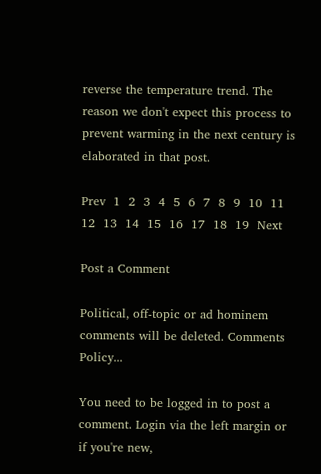reverse the temperature trend. The reason we don't expect this process to prevent warming in the next century is elaborated in that post.

Prev  1  2  3  4  5  6  7  8  9  10  11  12  13  14  15  16  17  18  19  Next

Post a Comment

Political, off-topic or ad hominem comments will be deleted. Comments Policy...

You need to be logged in to post a comment. Login via the left margin or if you're new,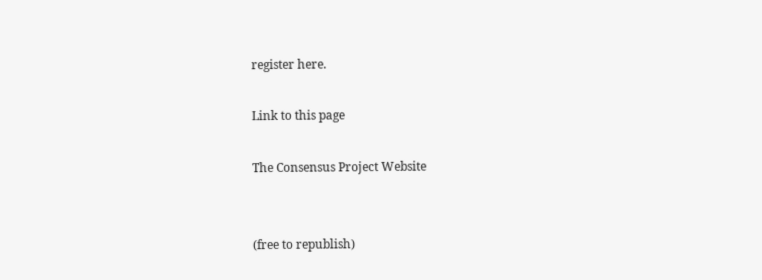register here.

Link to this page

The Consensus Project Website


(free to republish)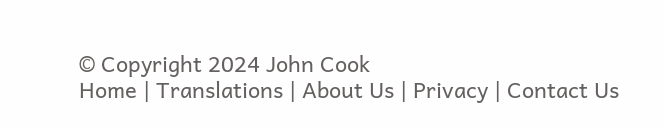© Copyright 2024 John Cook
Home | Translations | About Us | Privacy | Contact Us